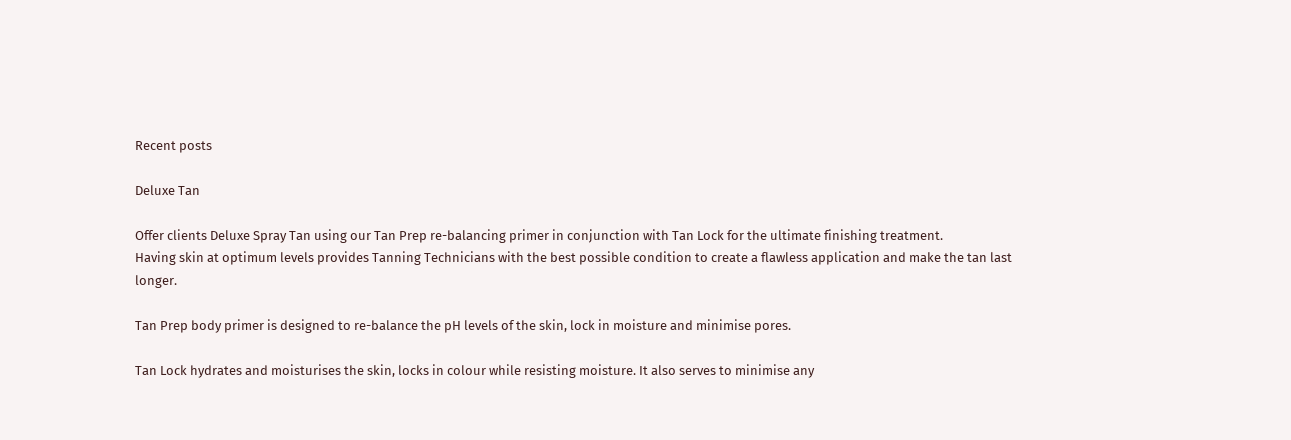Recent posts

Deluxe Tan

Offer clients Deluxe Spray Tan using our Tan Prep re-balancing primer in conjunction with Tan Lock for the ultimate finishing treatment.
Having skin at optimum levels provides Tanning Technicians with the best possible condition to create a flawless application and make the tan last longer.

Tan Prep body primer is designed to re-balance the pH levels of the skin, lock in moisture and minimise pores.

Tan Lock hydrates and moisturises the skin, locks in colour while resisting moisture. It also serves to minimise any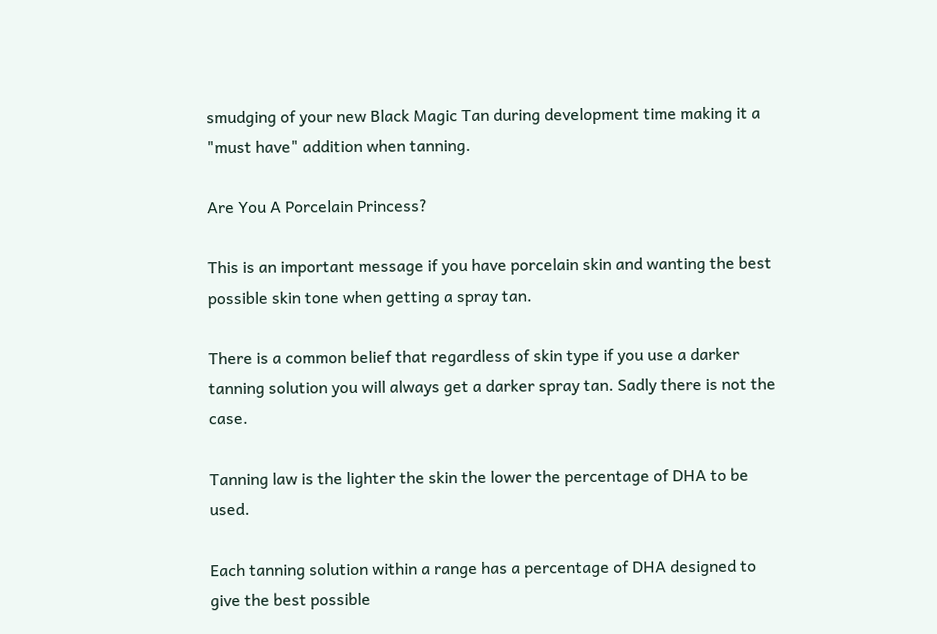smudging of your new Black Magic Tan during development time making it a "must have" addition when tanning.

Are You A Porcelain Princess?

This is an important message if you have porcelain skin and wanting the best possible skin tone when getting a spray tan.

There is a common belief that regardless of skin type if you use a darker tanning solution you will always get a darker spray tan. Sadly there is not the case.

Tanning law is the lighter the skin the lower the percentage of DHA to be used.

Each tanning solution within a range has a percentage of DHA designed to give the best possible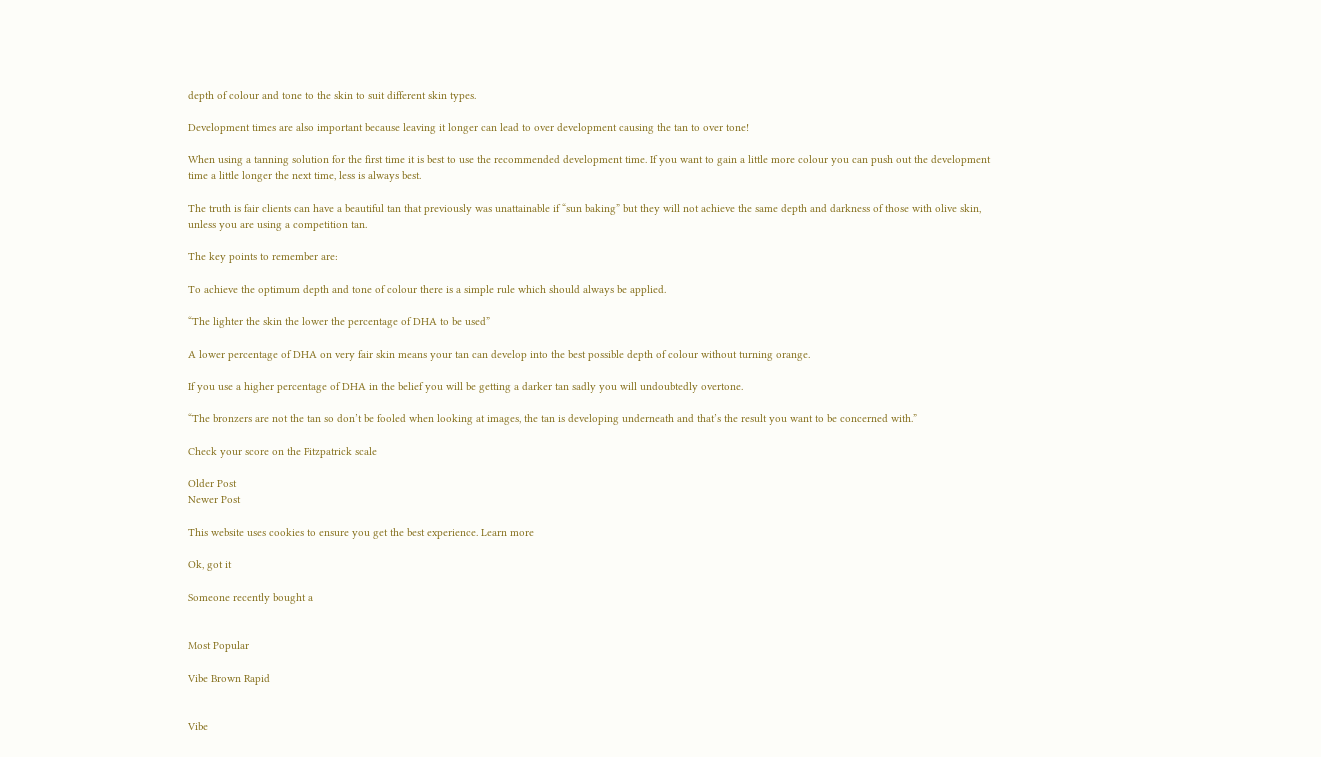depth of colour and tone to the skin to suit different skin types.

Development times are also important because leaving it longer can lead to over development causing the tan to over tone!

When using a tanning solution for the first time it is best to use the recommended development time. If you want to gain a little more colour you can push out the development time a little longer the next time, less is always best.

The truth is fair clients can have a beautiful tan that previously was unattainable if “sun baking” but they will not achieve the same depth and darkness of those with olive skin, unless you are using a competition tan.

The key points to remember are:

To achieve the optimum depth and tone of colour there is a simple rule which should always be applied.

“The lighter the skin the lower the percentage of DHA to be used”

A lower percentage of DHA on very fair skin means your tan can develop into the best possible depth of colour without turning orange.

If you use a higher percentage of DHA in the belief you will be getting a darker tan sadly you will undoubtedly overtone.

“The bronzers are not the tan so don’t be fooled when looking at images, the tan is developing underneath and that’s the result you want to be concerned with.”

Check your score on the Fitzpatrick scale

Older Post
Newer Post

This website uses cookies to ensure you get the best experience. Learn more

Ok, got it

Someone recently bought a


Most Popular

Vibe Brown Rapid


Vibe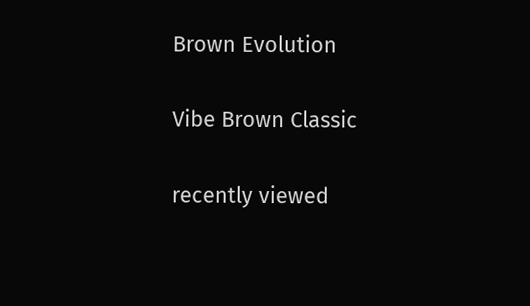Brown Evolution


Vibe Brown Classic


recently viewed